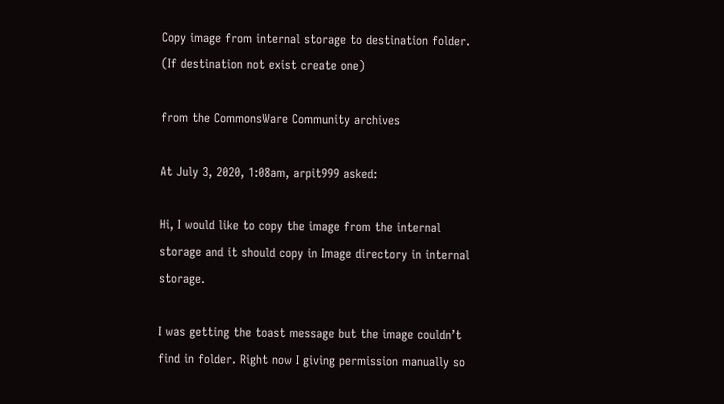Copy image from internal storage to destination folder. (If destination not exist create one)

from the CommonsWare Community archives

At July 3, 2020, 1:08am, arpit999 asked:

Hi, I would like to copy the image from the internal storage and it should copy in Image directory in internal storage.

I was getting the toast message but the image couldn’t find in folder. Right now I giving permission manually so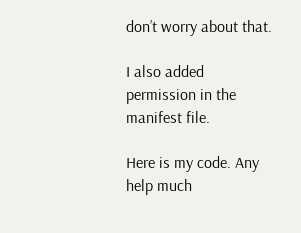don’t worry about that.

I also added permission in the manifest file.

Here is my code. Any help much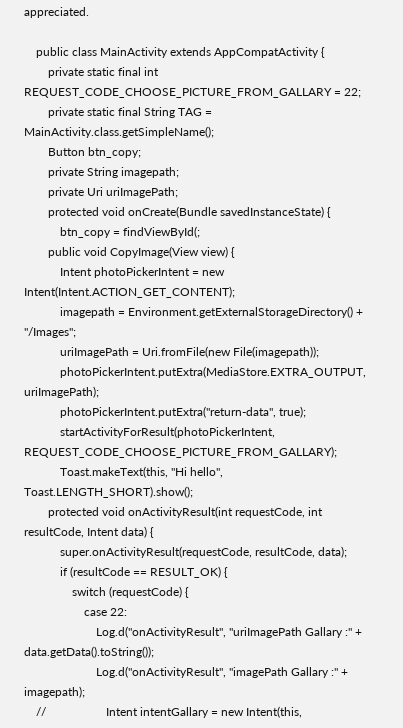appreciated.

    public class MainActivity extends AppCompatActivity {
        private static final int REQUEST_CODE_CHOOSE_PICTURE_FROM_GALLARY = 22;
        private static final String TAG = MainActivity.class.getSimpleName();
        Button btn_copy;
        private String imagepath;
        private Uri uriImagePath;
        protected void onCreate(Bundle savedInstanceState) {
            btn_copy = findViewById(;
        public void CopyImage(View view) {
            Intent photoPickerIntent = new Intent(Intent.ACTION_GET_CONTENT);
            imagepath = Environment.getExternalStorageDirectory() + "/Images";
            uriImagePath = Uri.fromFile(new File(imagepath));
            photoPickerIntent.putExtra(MediaStore.EXTRA_OUTPUT, uriImagePath);
            photoPickerIntent.putExtra("return-data", true);
            startActivityForResult(photoPickerIntent, REQUEST_CODE_CHOOSE_PICTURE_FROM_GALLARY);
            Toast.makeText(this, "Hi hello", Toast.LENGTH_SHORT).show();
        protected void onActivityResult(int requestCode, int resultCode, Intent data) {
            super.onActivityResult(requestCode, resultCode, data);
            if (resultCode == RESULT_OK) {
                switch (requestCode) {
                    case 22:
                        Log.d("onActivityResult", "uriImagePath Gallary :" + data.getData().toString());
                        Log.d("onActivityResult", "imagePath Gallary :" + imagepath);
    //                    Intent intentGallary = new Intent(this,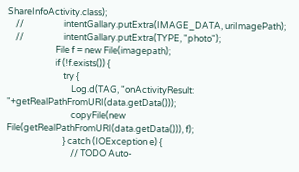ShareInfoActivity.class);
    //                    intentGallary.putExtra(IMAGE_DATA, uriImagePath);
    //                    intentGallary.putExtra(TYPE, "photo");
                        File f = new File(imagepath);
                        if (!f.exists()) {
                            try {
                                Log.d(TAG, "onActivityResult: "+getRealPathFromURI(data.getData()));
                                copyFile(new File(getRealPathFromURI(data.getData())), f);
                            } catch (IOException e) {
                                // TODO Auto-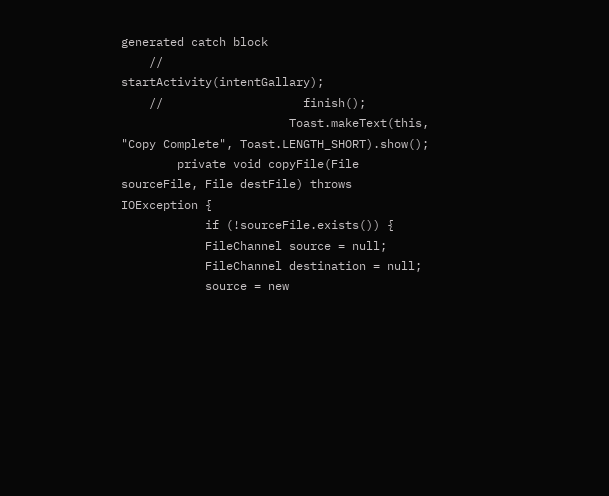generated catch block
    //                    startActivity(intentGallary);
    //                    finish();
                        Toast.makeText(this, "Copy Complete", Toast.LENGTH_SHORT).show();
        private void copyFile(File sourceFile, File destFile) throws IOException {
            if (!sourceFile.exists()) {
            FileChannel source = null;
            FileChannel destination = null;
            source = new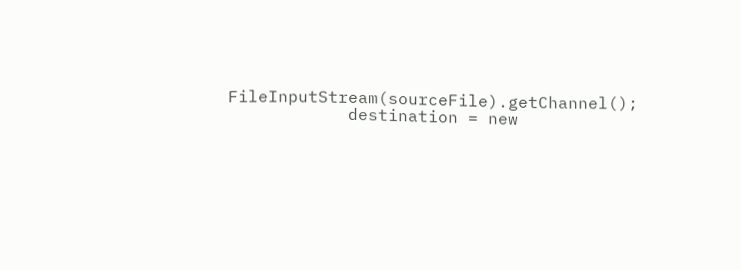FileInputStream(sourceFile).getChannel();
            destination = new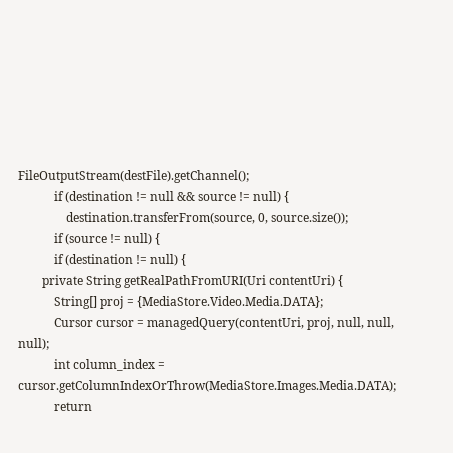FileOutputStream(destFile).getChannel();
            if (destination != null && source != null) {
                destination.transferFrom(source, 0, source.size());
            if (source != null) {
            if (destination != null) {
        private String getRealPathFromURI(Uri contentUri) {
            String[] proj = {MediaStore.Video.Media.DATA};
            Cursor cursor = managedQuery(contentUri, proj, null, null, null);
            int column_index = cursor.getColumnIndexOrThrow(MediaStore.Images.Media.DATA);
            return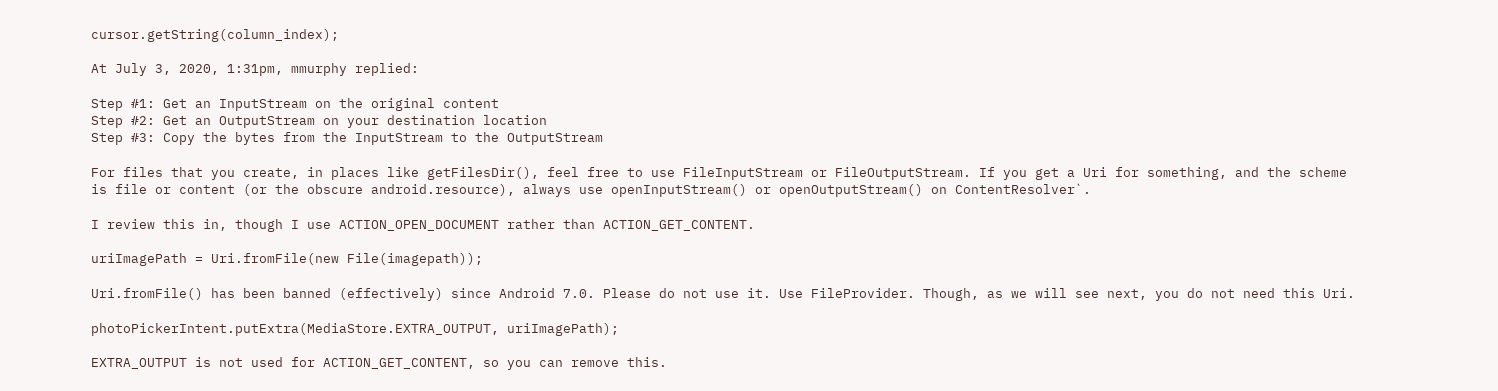cursor.getString(column_index);

At July 3, 2020, 1:31pm, mmurphy replied:

Step #1: Get an InputStream on the original content
Step #2: Get an OutputStream on your destination location
Step #3: Copy the bytes from the InputStream to the OutputStream

For files that you create, in places like getFilesDir(), feel free to use FileInputStream or FileOutputStream. If you get a Uri for something, and the scheme is file or content (or the obscure android.resource), always use openInputStream() or openOutputStream() on ContentResolver`.

I review this in, though I use ACTION_OPEN_DOCUMENT rather than ACTION_GET_CONTENT.

uriImagePath = Uri.fromFile(new File(imagepath));

Uri.fromFile() has been banned (effectively) since Android 7.0. Please do not use it. Use FileProvider. Though, as we will see next, you do not need this Uri.

photoPickerIntent.putExtra(MediaStore.EXTRA_OUTPUT, uriImagePath);

EXTRA_OUTPUT is not used for ACTION_GET_CONTENT, so you can remove this.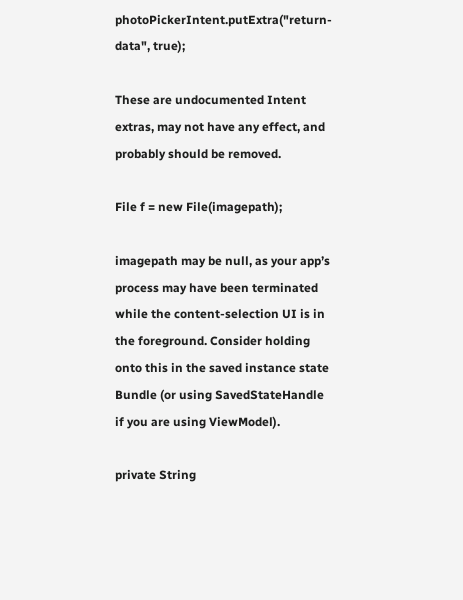photoPickerIntent.putExtra("return-data", true);

These are undocumented Intent extras, may not have any effect, and probably should be removed.

File f = new File(imagepath);

imagepath may be null, as your app’s process may have been terminated while the content-selection UI is in the foreground. Consider holding onto this in the saved instance state Bundle (or using SavedStateHandle if you are using ViewModel).

private String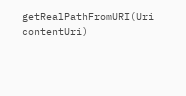getRealPathFromURI(Uri contentUri)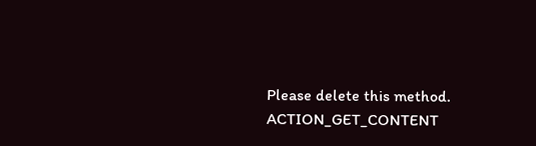Please delete this method. ACTION_GET_CONTENT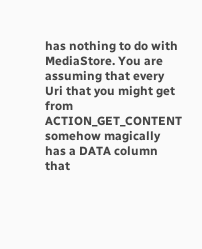has nothing to do with MediaStore. You are assuming that every Uri that you might get from ACTION_GET_CONTENT somehow magically has a DATA column that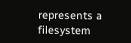represents a filesystem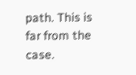path. This is far from the case.